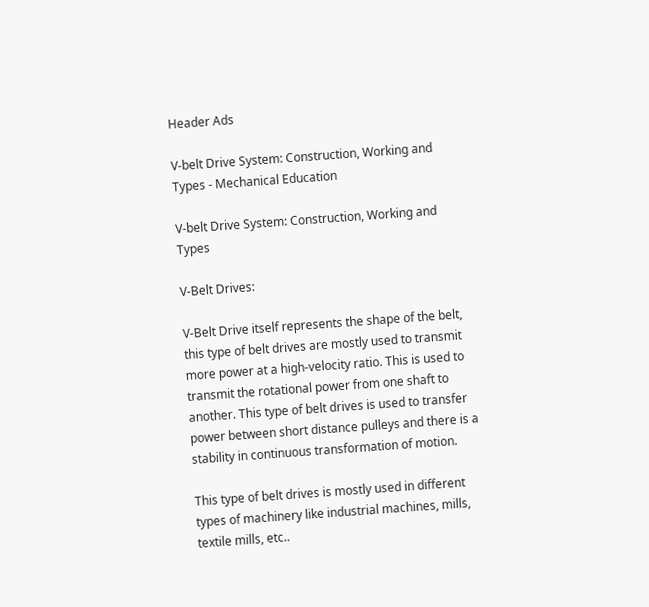Header Ads

V-belt Drive System: Construction, Working and Types - Mechanical Education

V-belt Drive System: Construction, Working and Types

V-Belt Drives:

V-Belt Drive itself represents the shape of the belt, this type of belt drives are mostly used to transmit more power at a high-velocity ratio. This is used to transmit the rotational power from one shaft to another. This type of belt drives is used to transfer power between short distance pulleys and there is a stability in continuous transformation of motion.

This type of belt drives is mostly used in different types of machinery like industrial machines, mills, textile mills, etc..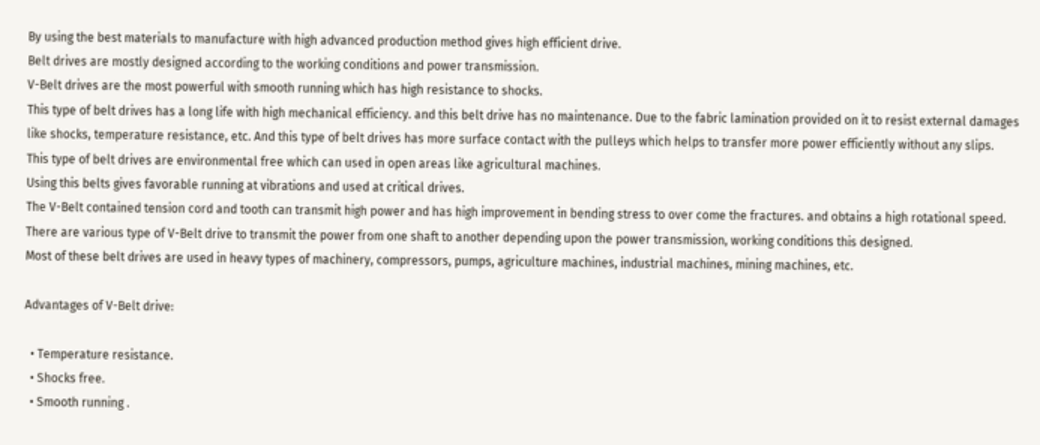By using the best materials to manufacture with high advanced production method gives high efficient drive.
Belt drives are mostly designed according to the working conditions and power transmission.
V-Belt drives are the most powerful with smooth running which has high resistance to shocks.
This type of belt drives has a long life with high mechanical efficiency. and this belt drive has no maintenance. Due to the fabric lamination provided on it to resist external damages like shocks, temperature resistance, etc. And this type of belt drives has more surface contact with the pulleys which helps to transfer more power efficiently without any slips.
This type of belt drives are environmental free which can used in open areas like agricultural machines.
Using this belts gives favorable running at vibrations and used at critical drives.
The V-Belt contained tension cord and tooth can transmit high power and has high improvement in bending stress to over come the fractures. and obtains a high rotational speed.
There are various type of V-Belt drive to transmit the power from one shaft to another depending upon the power transmission, working conditions this designed.
Most of these belt drives are used in heavy types of machinery, compressors, pumps, agriculture machines, industrial machines, mining machines, etc.

Advantages of V-Belt drive:

  • Temperature resistance.
  • Shocks free.
  • Smooth running .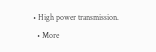• High power transmission.
  • More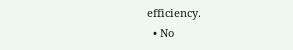efficiency.
  • No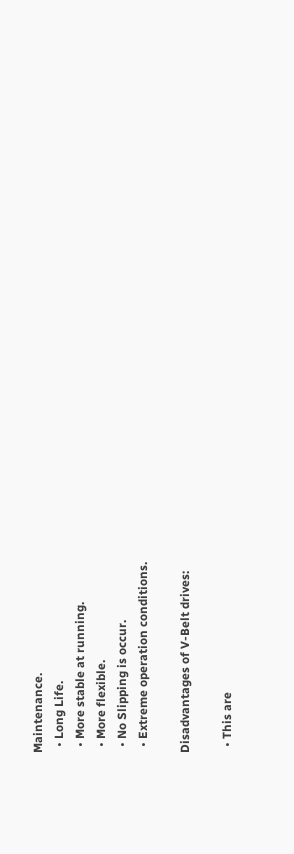Maintenance.
  • Long Life.
  • More stable at running.
  • More flexible.
  • No Slipping is occur.
  • Extreme operation conditions.

Disadvantages of V-Belt drives:

  • This are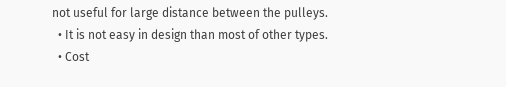not useful for large distance between the pulleys.
  • It is not easy in design than most of other types.
  • Cost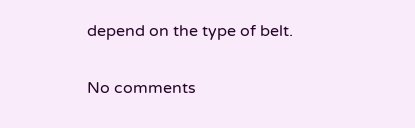depend on the type of belt.

No comments